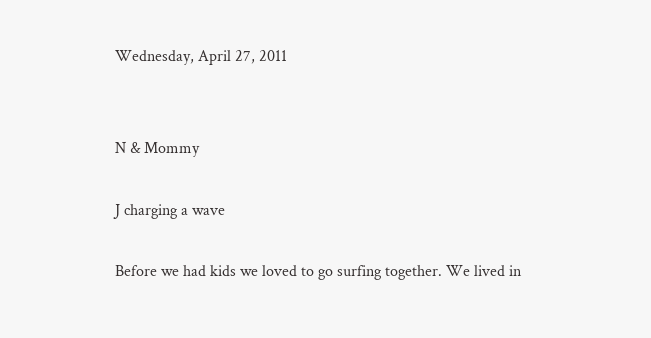Wednesday, April 27, 2011


N & Mommy

J charging a wave

Before we had kids we loved to go surfing together. We lived in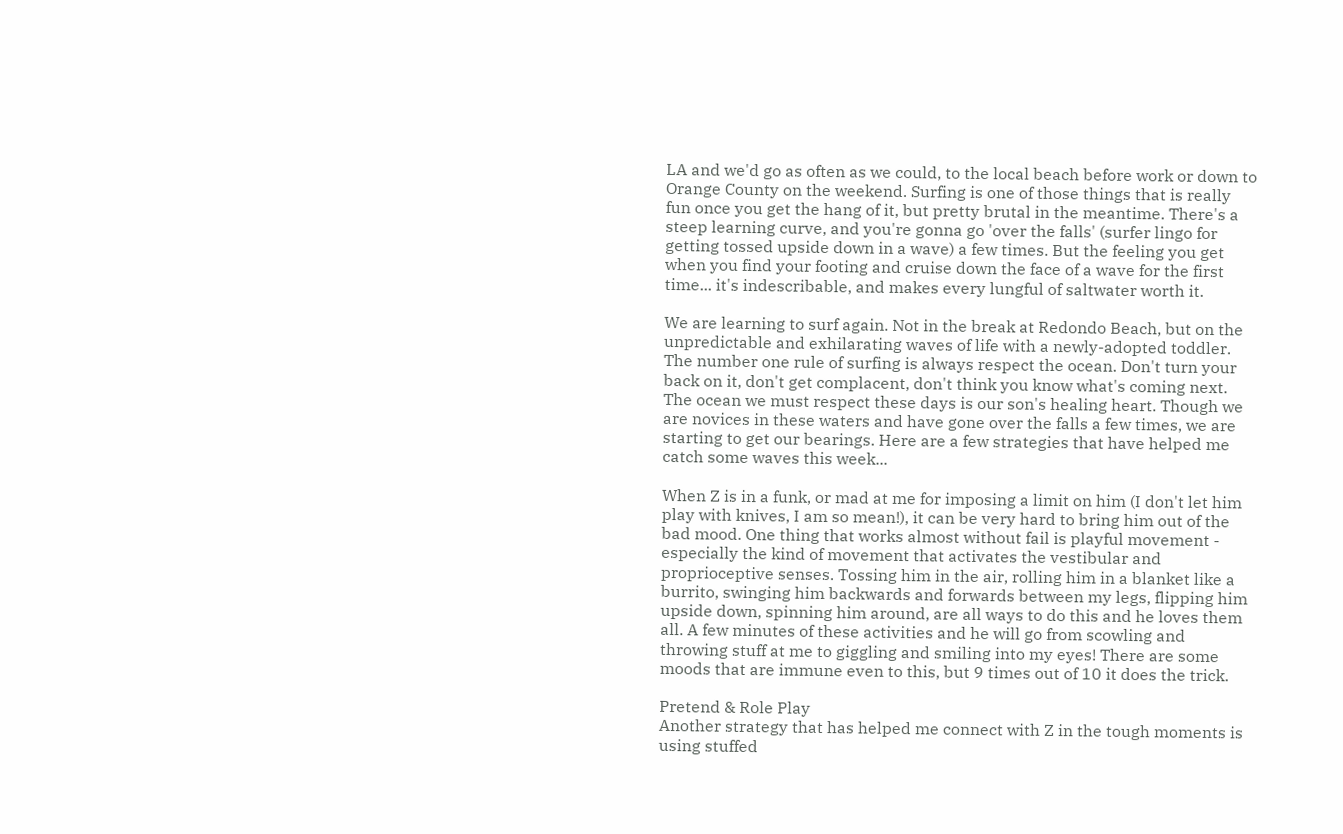LA and we'd go as often as we could, to the local beach before work or down to Orange County on the weekend. Surfing is one of those things that is really fun once you get the hang of it, but pretty brutal in the meantime. There's a steep learning curve, and you're gonna go 'over the falls' (surfer lingo for getting tossed upside down in a wave) a few times. But the feeling you get when you find your footing and cruise down the face of a wave for the first time... it's indescribable, and makes every lungful of saltwater worth it.

We are learning to surf again. Not in the break at Redondo Beach, but on the unpredictable and exhilarating waves of life with a newly-adopted toddler. The number one rule of surfing is always respect the ocean. Don't turn your back on it, don't get complacent, don't think you know what's coming next. The ocean we must respect these days is our son's healing heart. Though we are novices in these waters and have gone over the falls a few times, we are starting to get our bearings. Here are a few strategies that have helped me catch some waves this week...

When Z is in a funk, or mad at me for imposing a limit on him (I don't let him play with knives, I am so mean!), it can be very hard to bring him out of the bad mood. One thing that works almost without fail is playful movement - especially the kind of movement that activates the vestibular and proprioceptive senses. Tossing him in the air, rolling him in a blanket like a burrito, swinging him backwards and forwards between my legs, flipping him upside down, spinning him around, are all ways to do this and he loves them all. A few minutes of these activities and he will go from scowling and throwing stuff at me to giggling and smiling into my eyes! There are some moods that are immune even to this, but 9 times out of 10 it does the trick.

Pretend & Role Play
Another strategy that has helped me connect with Z in the tough moments is using stuffed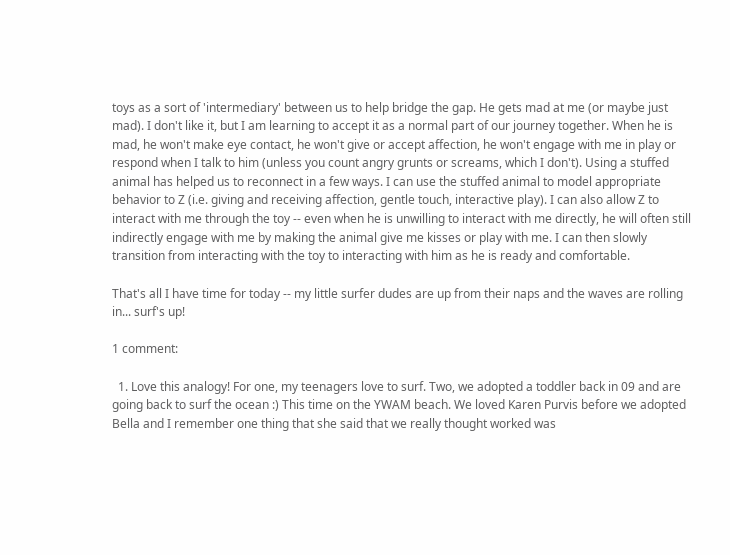toys as a sort of 'intermediary' between us to help bridge the gap. He gets mad at me (or maybe just mad). I don't like it, but I am learning to accept it as a normal part of our journey together. When he is mad, he won't make eye contact, he won't give or accept affection, he won't engage with me in play or respond when I talk to him (unless you count angry grunts or screams, which I don't). Using a stuffed animal has helped us to reconnect in a few ways. I can use the stuffed animal to model appropriate behavior to Z (i.e. giving and receiving affection, gentle touch, interactive play). I can also allow Z to interact with me through the toy -- even when he is unwilling to interact with me directly, he will often still indirectly engage with me by making the animal give me kisses or play with me. I can then slowly transition from interacting with the toy to interacting with him as he is ready and comfortable.

That's all I have time for today -- my little surfer dudes are up from their naps and the waves are rolling in... surf's up!

1 comment:

  1. Love this analogy! For one, my teenagers love to surf. Two, we adopted a toddler back in 09 and are going back to surf the ocean :) This time on the YWAM beach. We loved Karen Purvis before we adopted Bella and I remember one thing that she said that we really thought worked was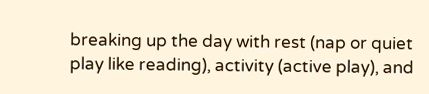breaking up the day with rest (nap or quiet play like reading), activity (active play), and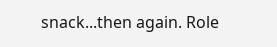snack...then again. Role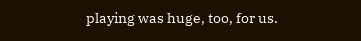playing was huge, too, for us.